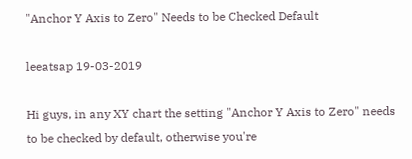"Anchor Y Axis to Zero" Needs to be Checked Default

leeatsap 19-03-2019

Hi guys, in any XY chart the setting "Anchor Y Axis to Zero" needs to be checked by default, otherwise you're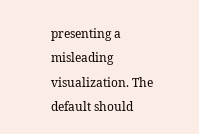presenting a misleading visualization. The default should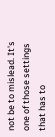not be to mislead. It's one of those settings that has to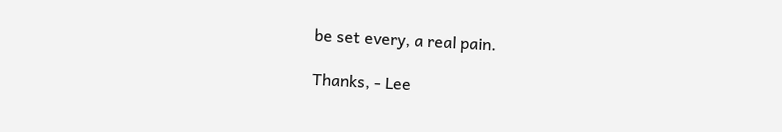be set every, a real pain.

Thanks, - Lee